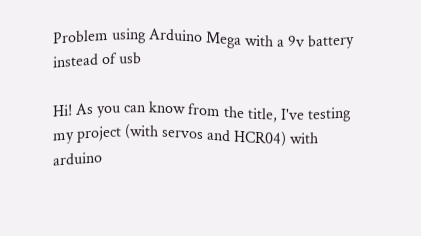Problem using Arduino Mega with a 9v battery instead of usb

Hi! As you can know from the title, I've testing my project (with servos and HCR04) with arduino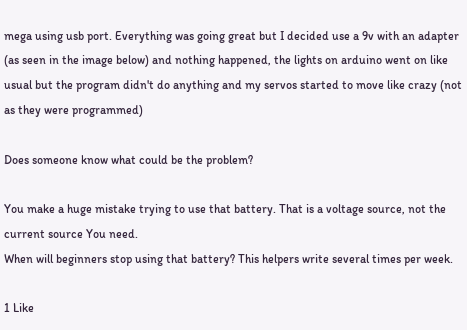mega using usb port. Everything was going great but I decided use a 9v with an adapter (as seen in the image below) and nothing happened, the lights on arduino went on like usual but the program didn't do anything and my servos started to move like crazy (not as they were programmed)

Does someone know what could be the problem?

You make a huge mistake trying to use that battery. That is a voltage source, not the current source You need.
When will beginners stop using that battery? This helpers write several times per week.

1 Like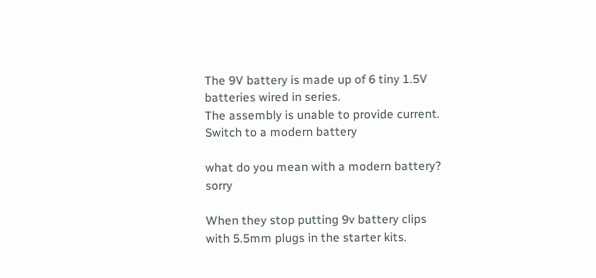The 9V battery is made up of 6 tiny 1.5V batteries wired in series.
The assembly is unable to provide current.
Switch to a modern battery

what do you mean with a modern battery? sorry

When they stop putting 9v battery clips with 5.5mm plugs in the starter kits.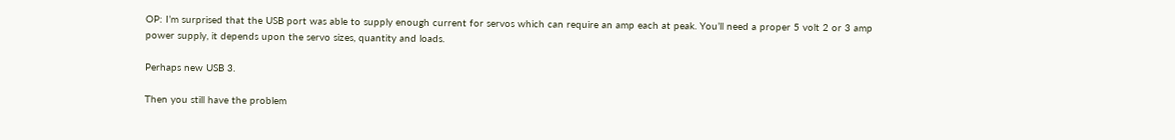OP: I’m surprised that the USB port was able to supply enough current for servos which can require an amp each at peak. You’ll need a proper 5 volt 2 or 3 amp power supply, it depends upon the servo sizes, quantity and loads.

Perhaps new USB 3.

Then you still have the problem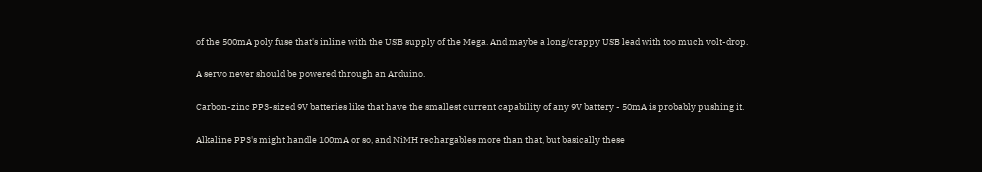of the 500mA poly fuse that's inline with the USB supply of the Mega. And maybe a long/crappy USB lead with too much volt-drop.

A servo never should be powered through an Arduino.

Carbon-zinc PP3-sized 9V batteries like that have the smallest current capability of any 9V battery - 50mA is probably pushing it.

Alkaline PP3's might handle 100mA or so, and NiMH rechargables more than that, but basically these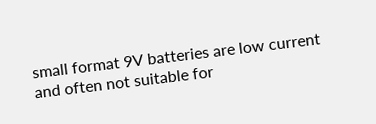small format 9V batteries are low current and often not suitable for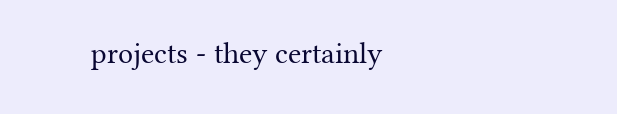projects - they certainly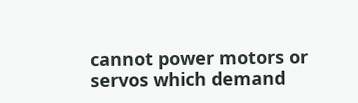cannot power motors or servos which demand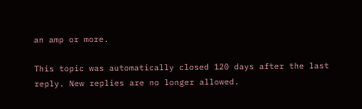an amp or more.

This topic was automatically closed 120 days after the last reply. New replies are no longer allowed.